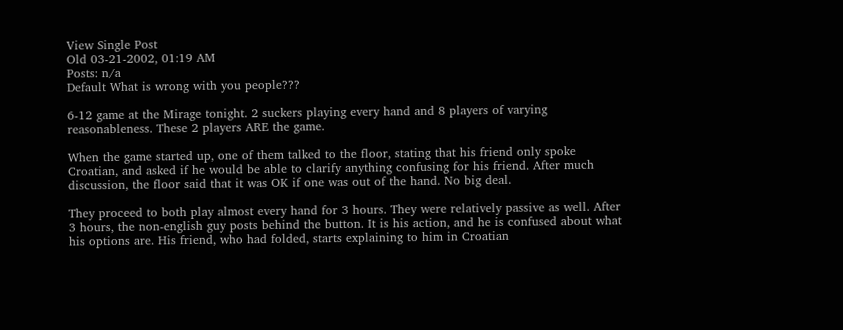View Single Post
Old 03-21-2002, 01:19 AM
Posts: n/a
Default What is wrong with you people???

6-12 game at the Mirage tonight. 2 suckers playing every hand and 8 players of varying reasonableness. These 2 players ARE the game.

When the game started up, one of them talked to the floor, stating that his friend only spoke Croatian, and asked if he would be able to clarify anything confusing for his friend. After much discussion, the floor said that it was OK if one was out of the hand. No big deal.

They proceed to both play almost every hand for 3 hours. They were relatively passive as well. After 3 hours, the non-english guy posts behind the button. It is his action, and he is confused about what his options are. His friend, who had folded, starts explaining to him in Croatian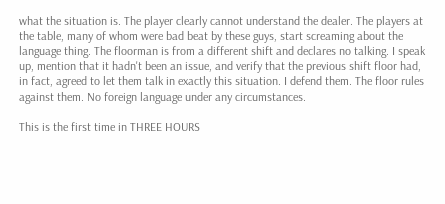what the situation is. The player clearly cannot understand the dealer. The players at the table, many of whom were bad beat by these guys, start screaming about the language thing. The floorman is from a different shift and declares no talking. I speak up, mention that it hadn't been an issue, and verify that the previous shift floor had, in fact, agreed to let them talk in exactly this situation. I defend them. The floor rules against them. No foreign language under any circumstances.

This is the first time in THREE HOURS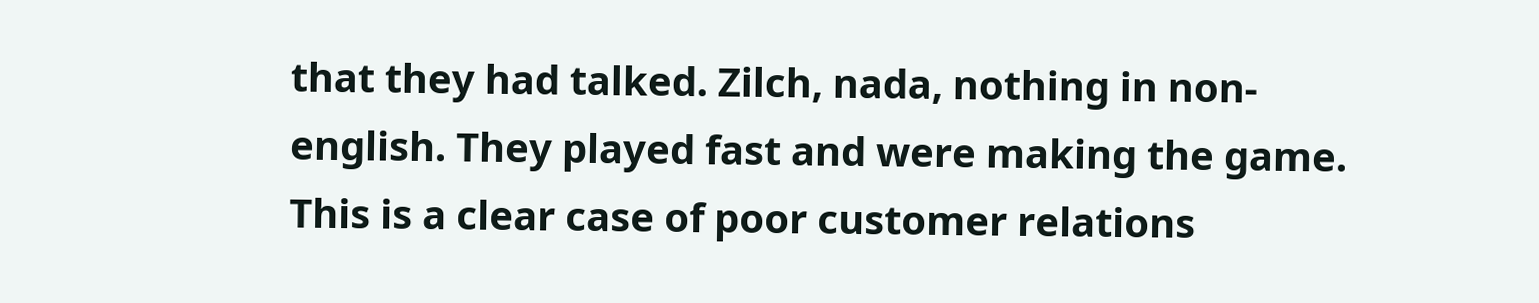that they had talked. Zilch, nada, nothing in non-english. They played fast and were making the game. This is a clear case of poor customer relations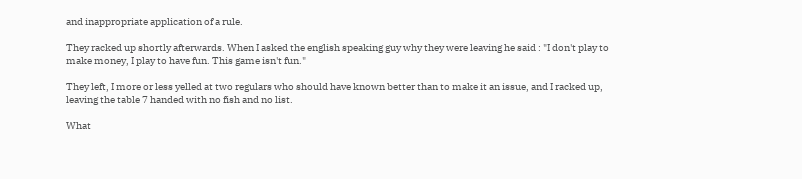and inappropriate application of a rule.

They racked up shortly afterwards. When I asked the english speaking guy why they were leaving he said : "I don't play to make money, I play to have fun. This game isn't fun."

They left, I more or less yelled at two regulars who should have known better than to make it an issue, and I racked up, leaving the table 7 handed with no fish and no list.

What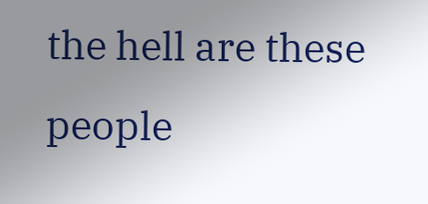the hell are these people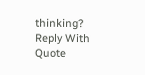thinking?
Reply With Quote